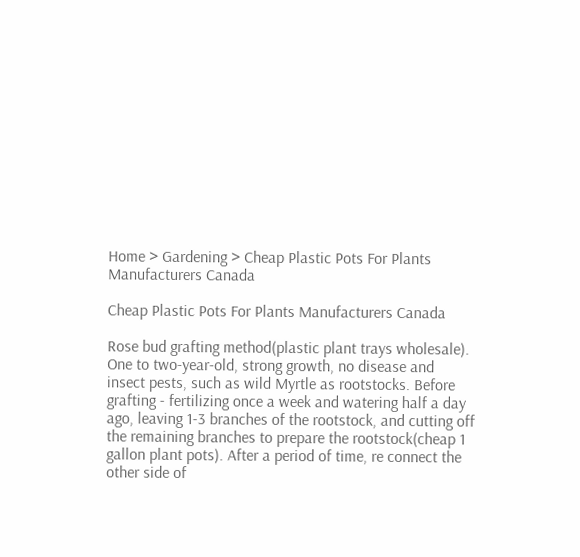Home > Gardening > Cheap Plastic Pots For Plants Manufacturers Canada

Cheap Plastic Pots For Plants Manufacturers Canada

Rose bud grafting method(plastic plant trays wholesale). One to two-year-old, strong growth, no disease and insect pests, such as wild Myrtle as rootstocks. Before grafting - fertilizing once a week and watering half a day ago, leaving 1-3 branches of the rootstock, and cutting off the remaining branches to prepare the rootstock(cheap 1 gallon plant pots). After a period of time, re connect the other side of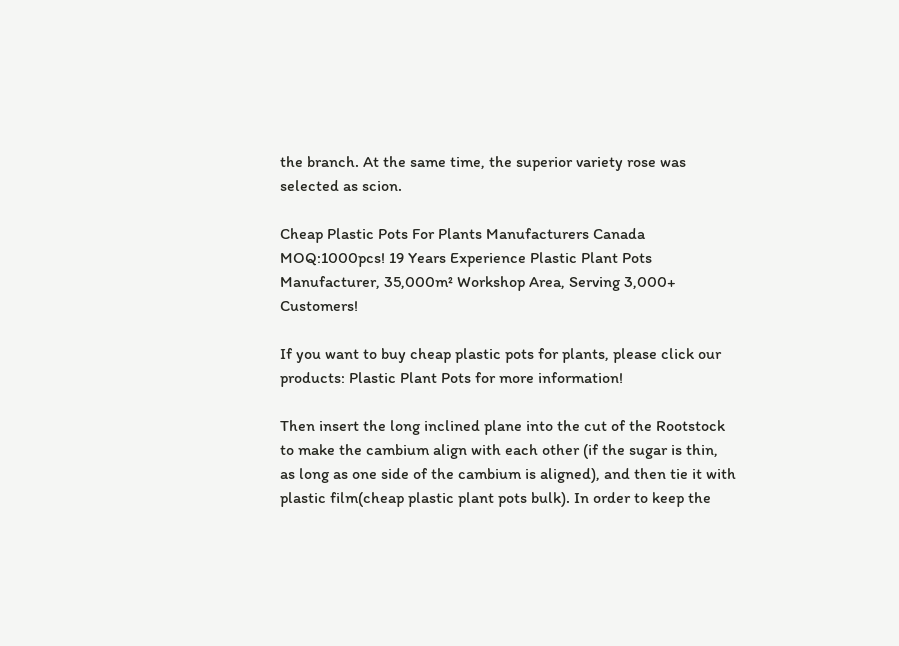the branch. At the same time, the superior variety rose was selected as scion.

Cheap Plastic Pots For Plants Manufacturers Canada MOQ:1000pcs! 19 Years Experience Plastic Plant Pots Manufacturer, 35,000m² Workshop Area, Serving 3,000+ Customers!

If you want to buy cheap plastic pots for plants, please click our products: Plastic Plant Pots for more information!

Then insert the long inclined plane into the cut of the Rootstock to make the cambium align with each other (if the sugar is thin, as long as one side of the cambium is aligned), and then tie it with plastic film(cheap plastic plant pots bulk). In order to keep the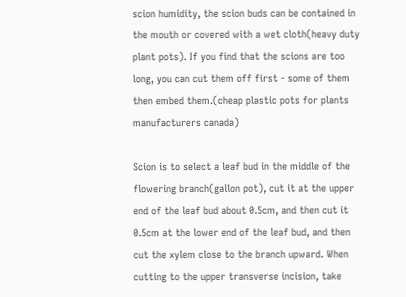scion humidity, the scion buds can be contained in the mouth or covered with a wet cloth(heavy duty plant pots). If you find that the scions are too long, you can cut them off first - some of them then embed them.(cheap plastic pots for plants manufacturers canada)

Scion is to select a leaf bud in the middle of the flowering branch(gallon pot), cut it at the upper end of the leaf bud about 0.5cm, and then cut it 0.5cm at the lower end of the leaf bud, and then cut the xylem close to the branch upward. When cutting to the upper transverse incision, take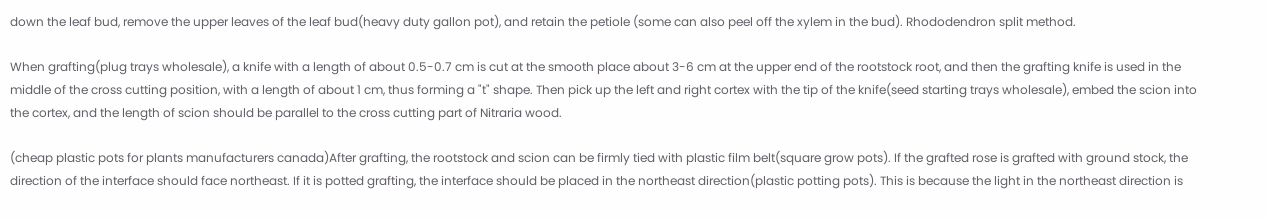down the leaf bud, remove the upper leaves of the leaf bud(heavy duty gallon pot), and retain the petiole (some can also peel off the xylem in the bud). Rhododendron split method.

When grafting(plug trays wholesale), a knife with a length of about 0.5-0.7 cm is cut at the smooth place about 3-6 cm at the upper end of the rootstock root, and then the grafting knife is used in the middle of the cross cutting position, with a length of about 1 cm, thus forming a "t" shape. Then pick up the left and right cortex with the tip of the knife(seed starting trays wholesale), embed the scion into the cortex, and the length of scion should be parallel to the cross cutting part of Nitraria wood.

(cheap plastic pots for plants manufacturers canada)After grafting, the rootstock and scion can be firmly tied with plastic film belt(square grow pots). If the grafted rose is grafted with ground stock, the direction of the interface should face northeast. If it is potted grafting, the interface should be placed in the northeast direction(plastic potting pots). This is because the light in the northeast direction is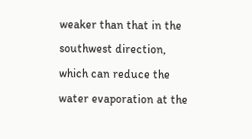weaker than that in the southwest direction, which can reduce the water evaporation at the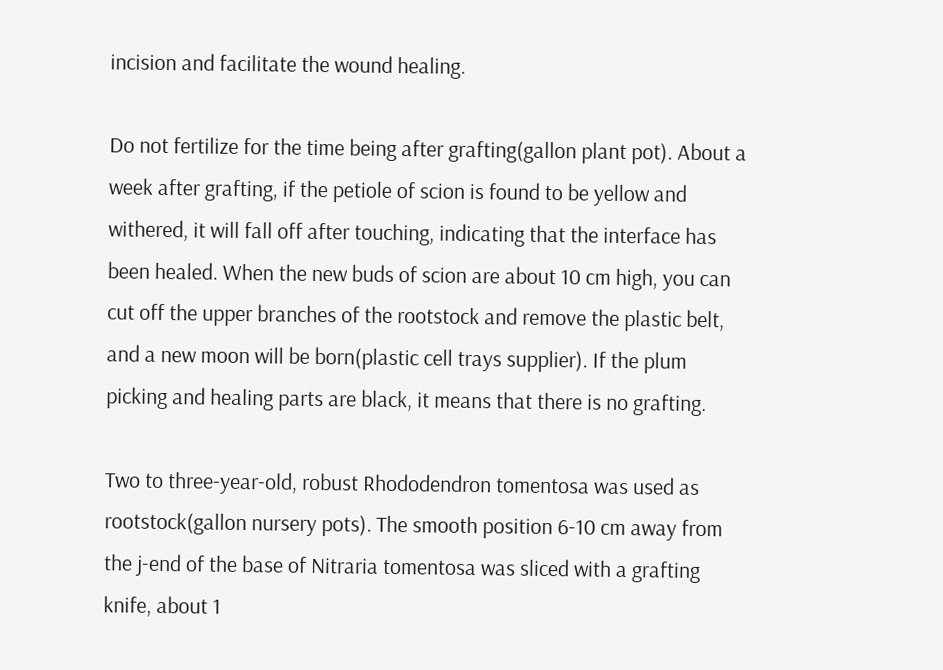incision and facilitate the wound healing.

Do not fertilize for the time being after grafting(gallon plant pot). About a week after grafting, if the petiole of scion is found to be yellow and withered, it will fall off after touching, indicating that the interface has been healed. When the new buds of scion are about 10 cm high, you can cut off the upper branches of the rootstock and remove the plastic belt, and a new moon will be born(plastic cell trays supplier). If the plum picking and healing parts are black, it means that there is no grafting.

Two to three-year-old, robust Rhododendron tomentosa was used as rootstock(gallon nursery pots). The smooth position 6-10 cm away from the j-end of the base of Nitraria tomentosa was sliced with a grafting knife, about 1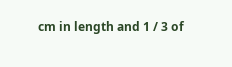cm in length and 1 / 3 of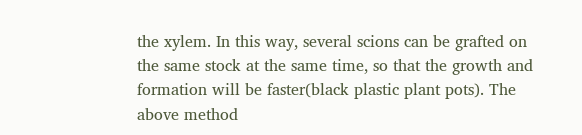the xylem. In this way, several scions can be grafted on the same stock at the same time, so that the growth and formation will be faster(black plastic plant pots). The above method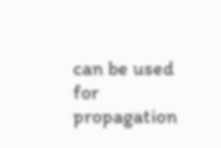can be used for propagation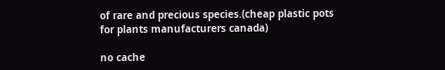of rare and precious species.(cheap plastic pots for plants manufacturers canada)

no cache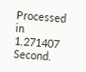Processed in 1.271407 Second.